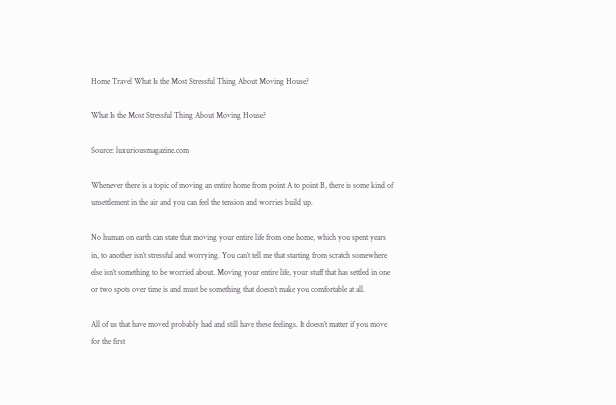Home Travel What Is the Most Stressful Thing About Moving House?

What Is the Most Stressful Thing About Moving House?

Source: luxuriousmagazine.com

Whenever there is a topic of moving an entire home from point A to point B, there is some kind of unsettlement in the air and you can feel the tension and worries build up.

No human on earth can state that moving your entire life from one home, which you spent years in, to another isn’t stressful and worrying. You can’t tell me that starting from scratch somewhere else isn’t something to be worried about. Moving your entire life, your stuff that has settled in one or two spots over time is and must be something that doesn’t make you comfortable at all.

All of us that have moved probably had and still have these feelings. It doesn’t matter if you move for the first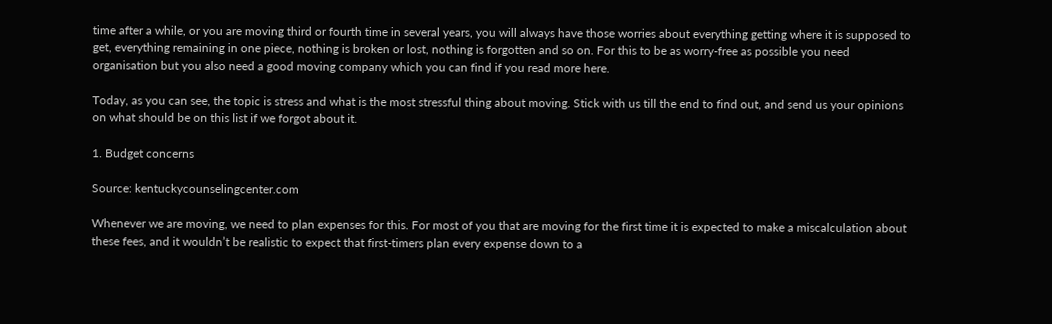time after a while, or you are moving third or fourth time in several years, you will always have those worries about everything getting where it is supposed to get, everything remaining in one piece, nothing is broken or lost, nothing is forgotten and so on. For this to be as worry-free as possible you need organisation but you also need a good moving company which you can find if you read more here.

Today, as you can see, the topic is stress and what is the most stressful thing about moving. Stick with us till the end to find out, and send us your opinions on what should be on this list if we forgot about it.

1. Budget concerns

Source: kentuckycounselingcenter.com

Whenever we are moving, we need to plan expenses for this. For most of you that are moving for the first time it is expected to make a miscalculation about these fees, and it wouldn’t be realistic to expect that first-timers plan every expense down to a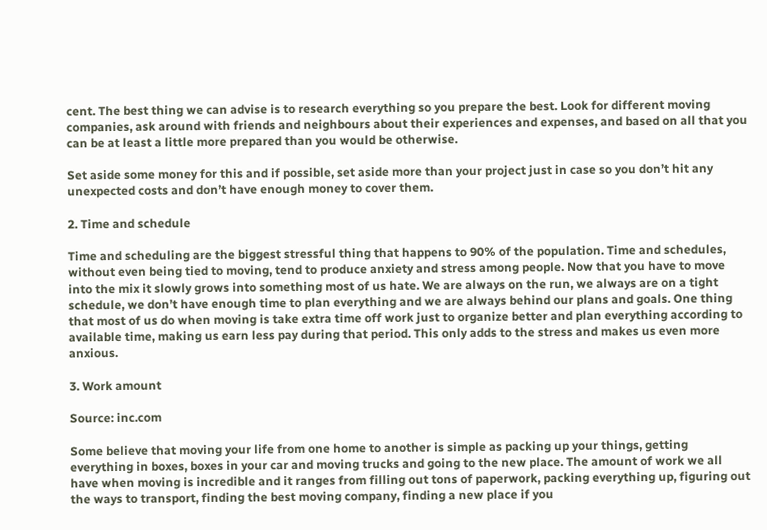cent. The best thing we can advise is to research everything so you prepare the best. Look for different moving companies, ask around with friends and neighbours about their experiences and expenses, and based on all that you can be at least a little more prepared than you would be otherwise.

Set aside some money for this and if possible, set aside more than your project just in case so you don’t hit any unexpected costs and don’t have enough money to cover them.

2. Time and schedule

Time and scheduling are the biggest stressful thing that happens to 90% of the population. Time and schedules, without even being tied to moving, tend to produce anxiety and stress among people. Now that you have to move into the mix it slowly grows into something most of us hate. We are always on the run, we always are on a tight schedule, we don’t have enough time to plan everything and we are always behind our plans and goals. One thing that most of us do when moving is take extra time off work just to organize better and plan everything according to available time, making us earn less pay during that period. This only adds to the stress and makes us even more anxious.

3. Work amount

Source: inc.com

Some believe that moving your life from one home to another is simple as packing up your things, getting everything in boxes, boxes in your car and moving trucks and going to the new place. The amount of work we all have when moving is incredible and it ranges from filling out tons of paperwork, packing everything up, figuring out the ways to transport, finding the best moving company, finding a new place if you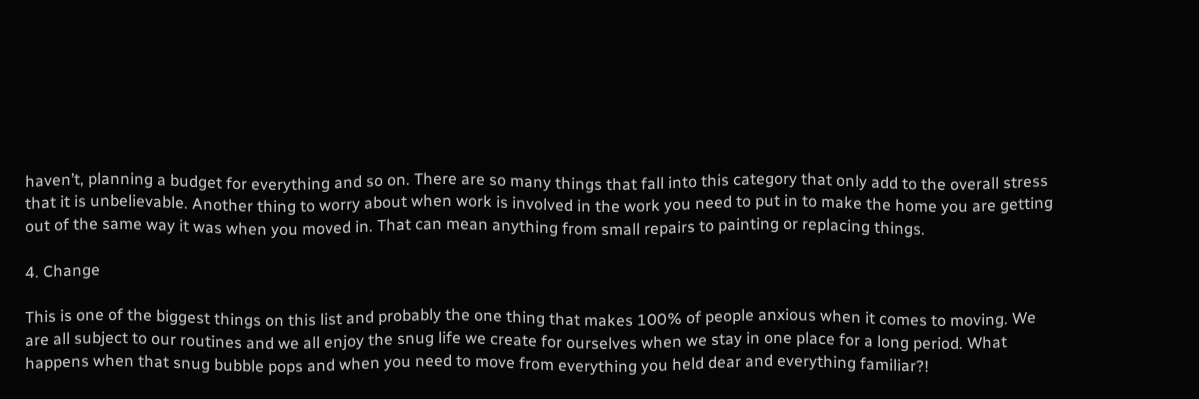haven’t, planning a budget for everything and so on. There are so many things that fall into this category that only add to the overall stress that it is unbelievable. Another thing to worry about when work is involved in the work you need to put in to make the home you are getting out of the same way it was when you moved in. That can mean anything from small repairs to painting or replacing things.

4. Change

This is one of the biggest things on this list and probably the one thing that makes 100% of people anxious when it comes to moving. We are all subject to our routines and we all enjoy the snug life we create for ourselves when we stay in one place for a long period. What happens when that snug bubble pops and when you need to move from everything you held dear and everything familiar?!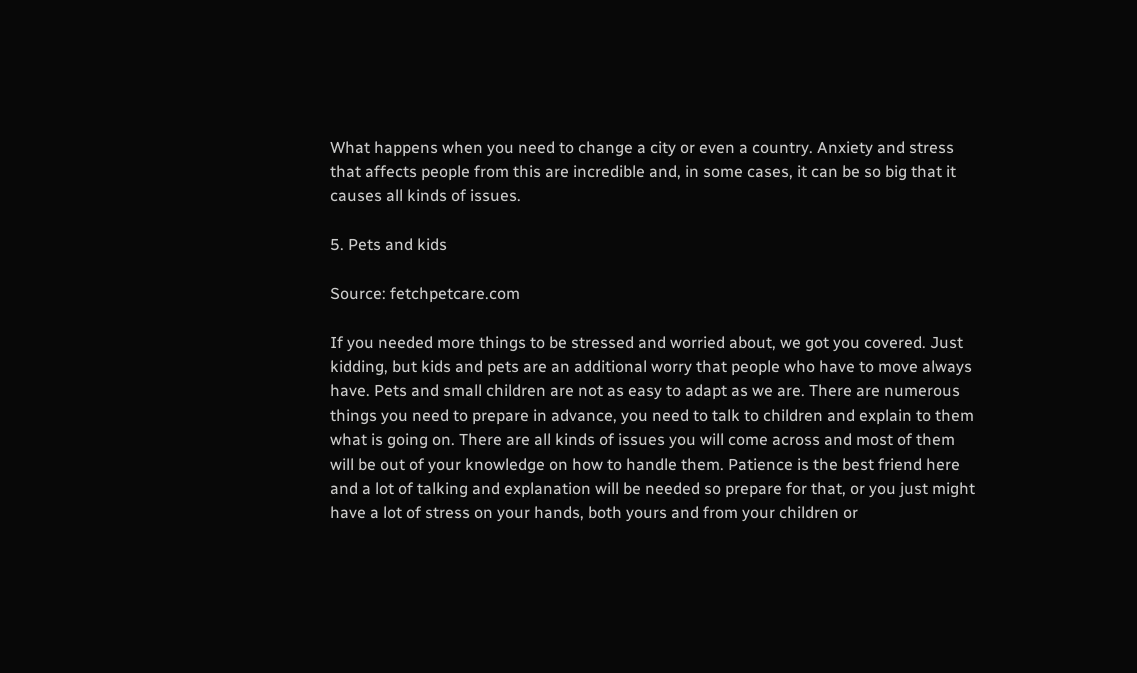What happens when you need to change a city or even a country. Anxiety and stress that affects people from this are incredible and, in some cases, it can be so big that it causes all kinds of issues.

5. Pets and kids

Source: fetchpetcare.com

If you needed more things to be stressed and worried about, we got you covered. Just kidding, but kids and pets are an additional worry that people who have to move always have. Pets and small children are not as easy to adapt as we are. There are numerous things you need to prepare in advance, you need to talk to children and explain to them what is going on. There are all kinds of issues you will come across and most of them will be out of your knowledge on how to handle them. Patience is the best friend here and a lot of talking and explanation will be needed so prepare for that, or you just might have a lot of stress on your hands, both yours and from your children or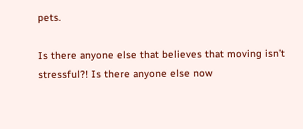pets.

Is there anyone else that believes that moving isn’t stressful?! Is there anyone else now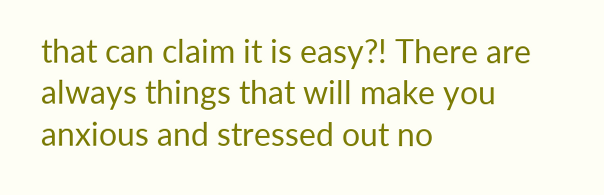that can claim it is easy?! There are always things that will make you anxious and stressed out no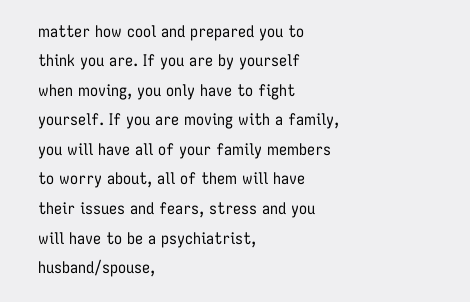matter how cool and prepared you to think you are. If you are by yourself when moving, you only have to fight yourself. If you are moving with a family, you will have all of your family members to worry about, all of them will have their issues and fears, stress and you will have to be a psychiatrist, husband/spouse,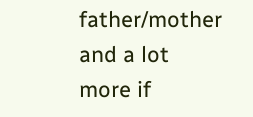father/mother and a lot more if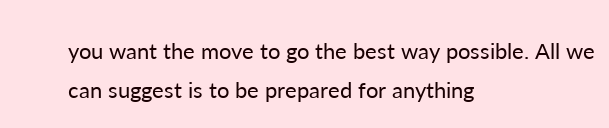you want the move to go the best way possible. All we can suggest is to be prepared for anything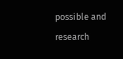possible and research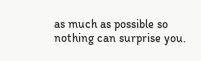as much as possible so nothing can surprise you.